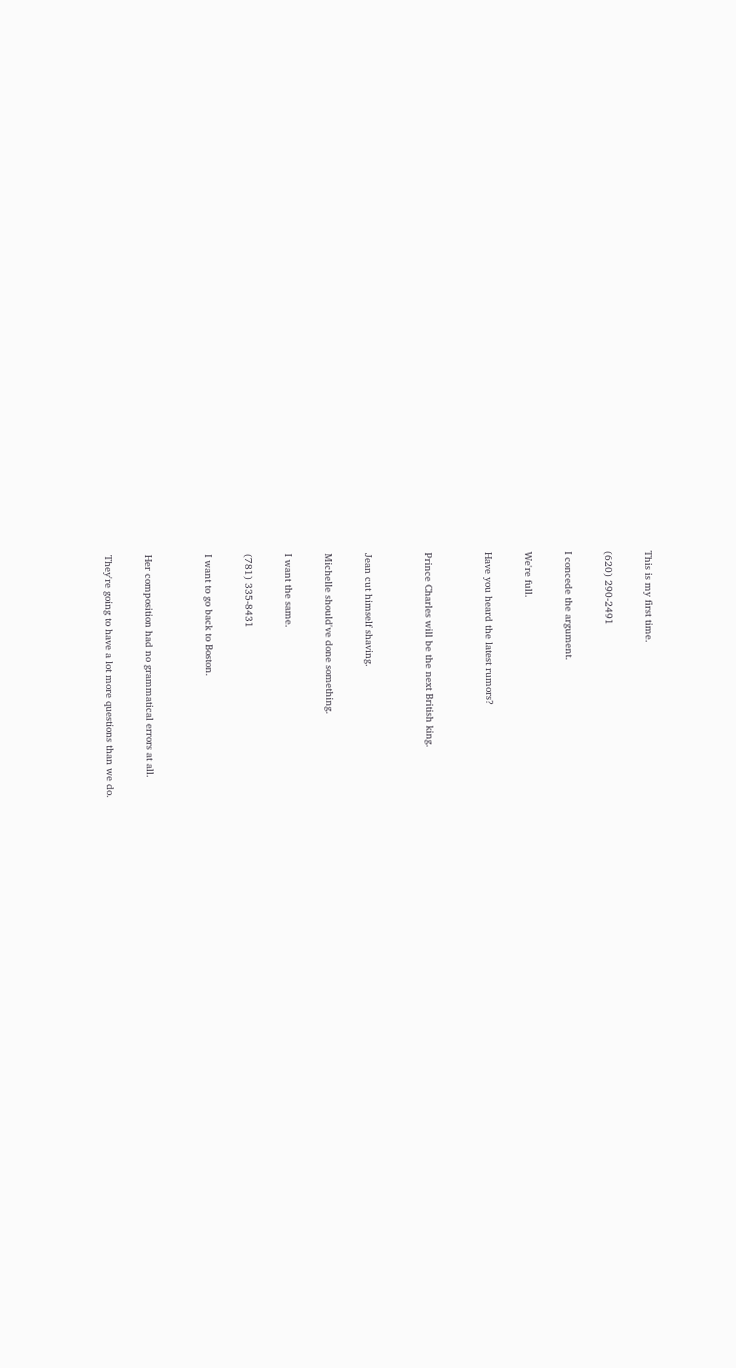This is my first time.

(620) 290-2491

I concede the argument.

We're full.

Have you heard the latest rumors?


Prince Charles will be the next British king.


Jean cut himself shaving.

Michelle should've done something.

I want the same.

(781) 335-8431

I want to go back to Boston.


Her composition had no grammatical errors at all.

They're going to have a lot more questions than we do.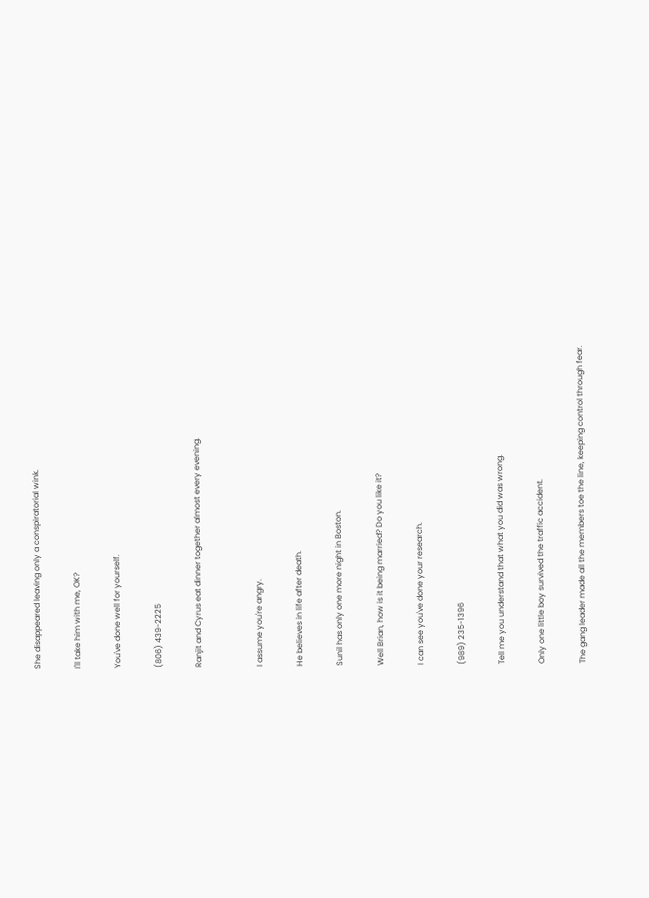She disappeared leaving only a conspiratorial wink.

I'll take him with me, OK?

You've done well for yourself.

(806) 439-2225

Ranjit and Cyrus eat dinner together almost every evening.


I assume you're angry.

He believes in life after death.

Sunil has only one more night in Boston.

Well Brian, how is it being married? Do you like it?

I can see you've done your research.

(989) 235-1396

Tell me you understand that what you did was wrong.

Only one little boy survived the traffic accident.

The gang leader made all the members toe the line, keeping control through fear.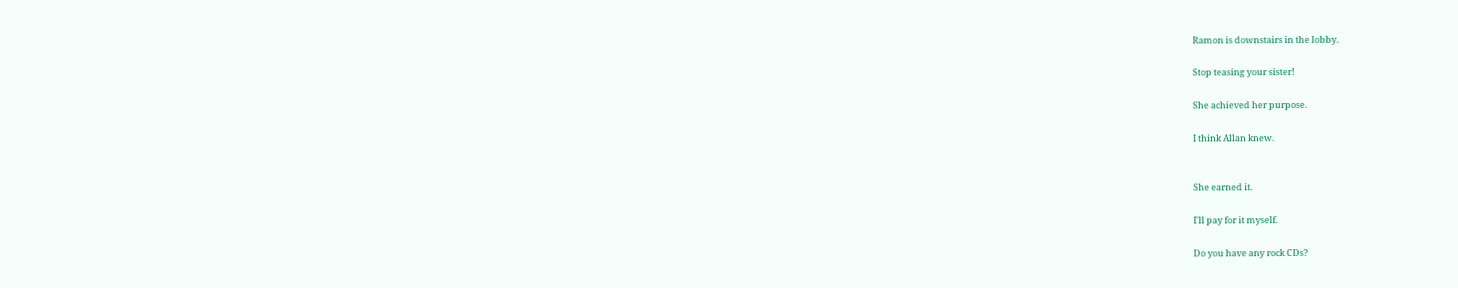Ramon is downstairs in the lobby.

Stop teasing your sister!

She achieved her purpose.

I think Allan knew.


She earned it.

I'll pay for it myself.

Do you have any rock CDs?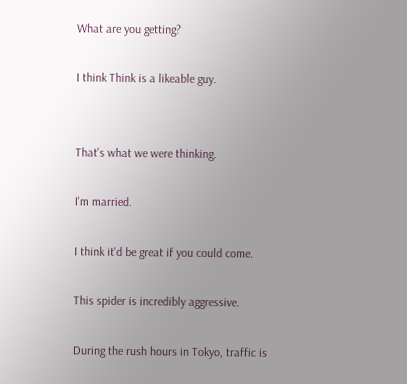What are you getting?

I think Think is a likeable guy.


That's what we were thinking.

I'm married.

I think it'd be great if you could come.

This spider is incredibly aggressive.

During the rush hours in Tokyo, traffic is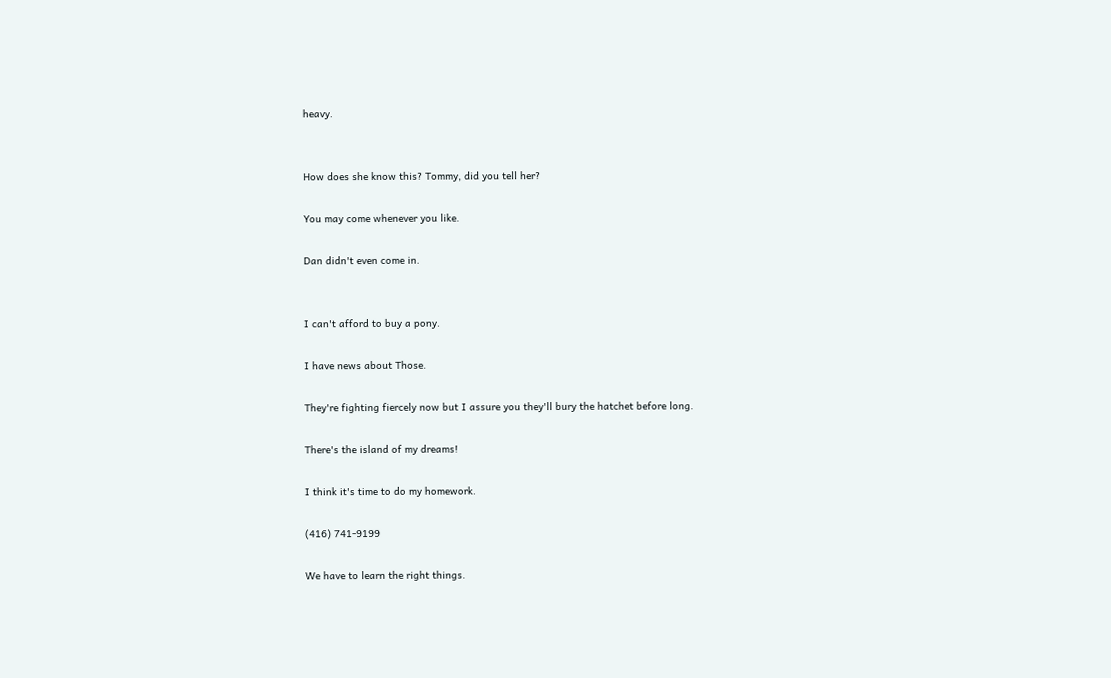heavy.


How does she know this? Tommy, did you tell her?

You may come whenever you like.

Dan didn't even come in.


I can't afford to buy a pony.

I have news about Those.

They're fighting fiercely now but I assure you they'll bury the hatchet before long.

There's the island of my dreams!

I think it's time to do my homework.

(416) 741-9199

We have to learn the right things.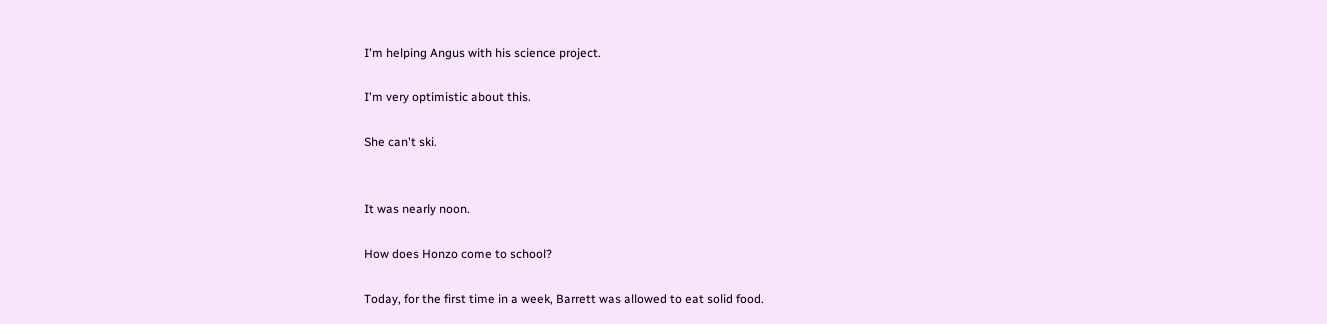I'm helping Angus with his science project.

I'm very optimistic about this.

She can't ski.


It was nearly noon.

How does Honzo come to school?

Today, for the first time in a week, Barrett was allowed to eat solid food.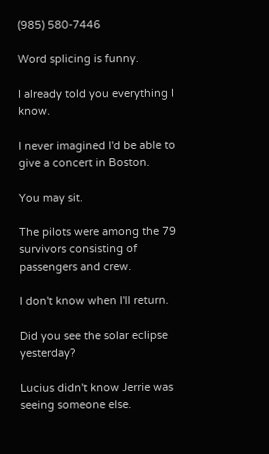(985) 580-7446

Word splicing is funny.

I already told you everything I know.

I never imagined I'd be able to give a concert in Boston.

You may sit.

The pilots were among the 79 survivors consisting of passengers and crew.

I don't know when I'll return.

Did you see the solar eclipse yesterday?

Lucius didn't know Jerrie was seeing someone else.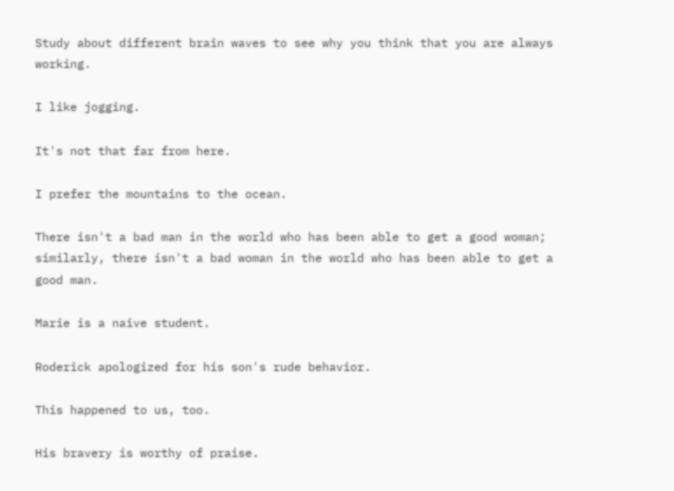Study about different brain waves to see why you think that you are always working.

I like jogging.

It's not that far from here.

I prefer the mountains to the ocean.

There isn't a bad man in the world who has been able to get a good woman; similarly, there isn't a bad woman in the world who has been able to get a good man.

Marie is a naive student.

Roderick apologized for his son's rude behavior.

This happened to us, too.

His bravery is worthy of praise.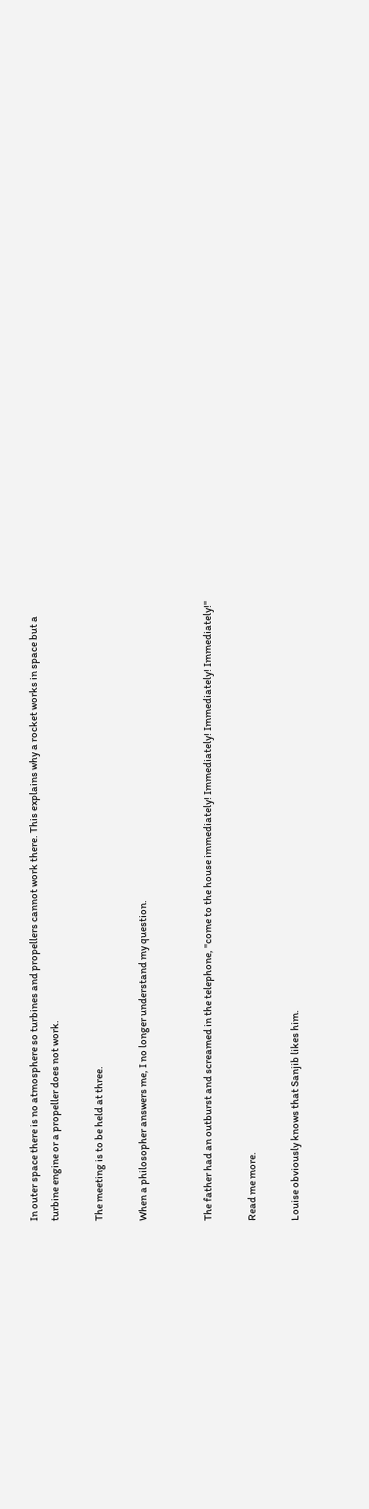In outer space there is no atmosphere so turbines and propellers cannot work there. This explains why a rocket works in space but a turbine engine or a propeller does not work.

The meeting is to be held at three.

When a philosopher answers me, I no longer understand my question.


The father had an outburst and screamed in the telephone, "come to the house immediately! Immediately! Immediately! Immediately!"

Read me more.

Louise obviously knows that Sanjib likes him.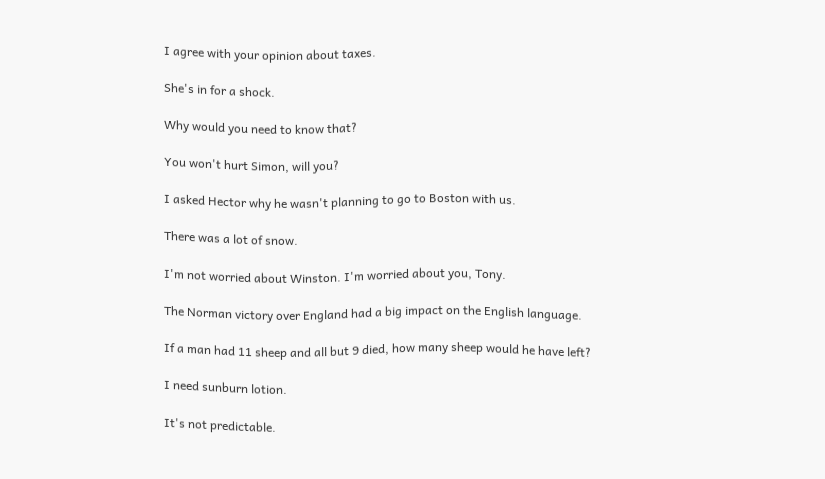I agree with your opinion about taxes.

She's in for a shock.

Why would you need to know that?

You won't hurt Simon, will you?

I asked Hector why he wasn't planning to go to Boston with us.

There was a lot of snow.

I'm not worried about Winston. I'm worried about you, Tony.

The Norman victory over England had a big impact on the English language.

If a man had 11 sheep and all but 9 died, how many sheep would he have left?

I need sunburn lotion.

It's not predictable.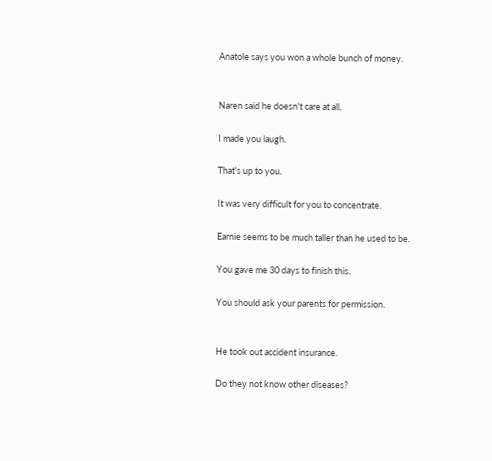Anatole says you won a whole bunch of money.


Naren said he doesn't care at all.

I made you laugh.

That's up to you.

It was very difficult for you to concentrate.

Earnie seems to be much taller than he used to be.

You gave me 30 days to finish this.

You should ask your parents for permission.


He took out accident insurance.

Do they not know other diseases?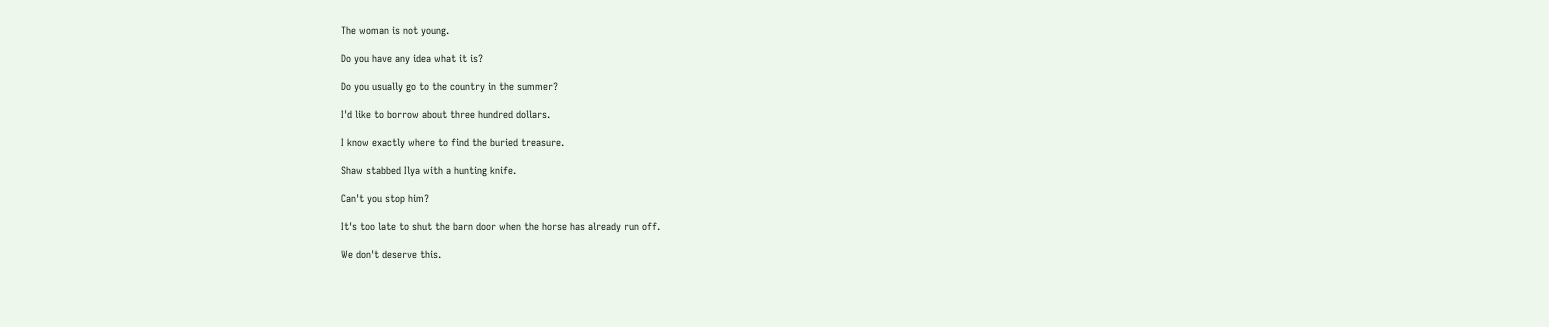The woman is not young.

Do you have any idea what it is?

Do you usually go to the country in the summer?

I'd like to borrow about three hundred dollars.

I know exactly where to find the buried treasure.

Shaw stabbed Ilya with a hunting knife.

Can't you stop him?

It's too late to shut the barn door when the horse has already run off.

We don't deserve this.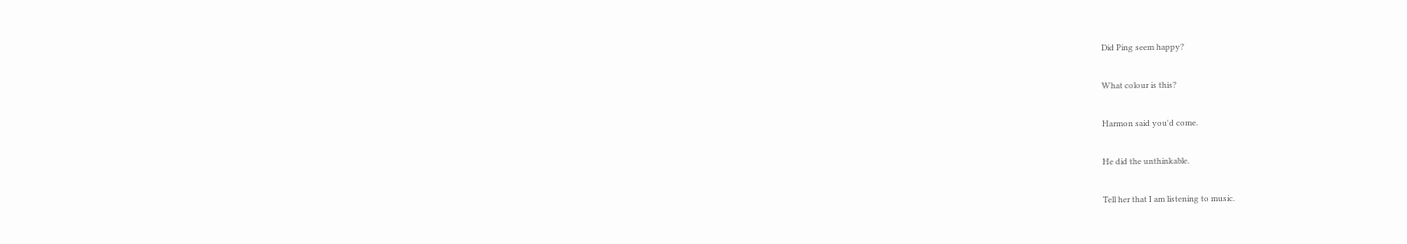Did Ping seem happy?

What colour is this?

Harmon said you'd come.

He did the unthinkable.

Tell her that I am listening to music.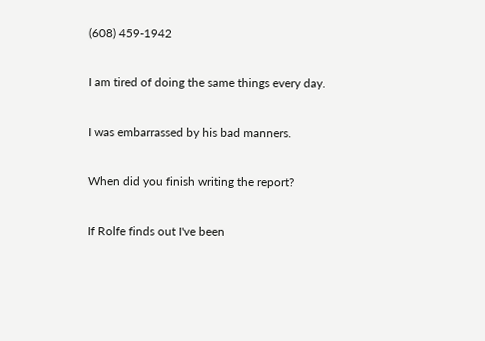(608) 459-1942

I am tired of doing the same things every day.

I was embarrassed by his bad manners.

When did you finish writing the report?

If Rolfe finds out I've been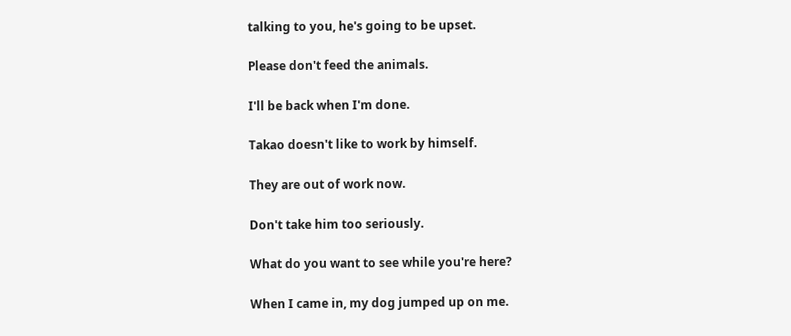talking to you, he's going to be upset.

Please don't feed the animals.

I'll be back when I'm done.

Takao doesn't like to work by himself.

They are out of work now.

Don't take him too seriously.

What do you want to see while you're here?

When I came in, my dog jumped up on me.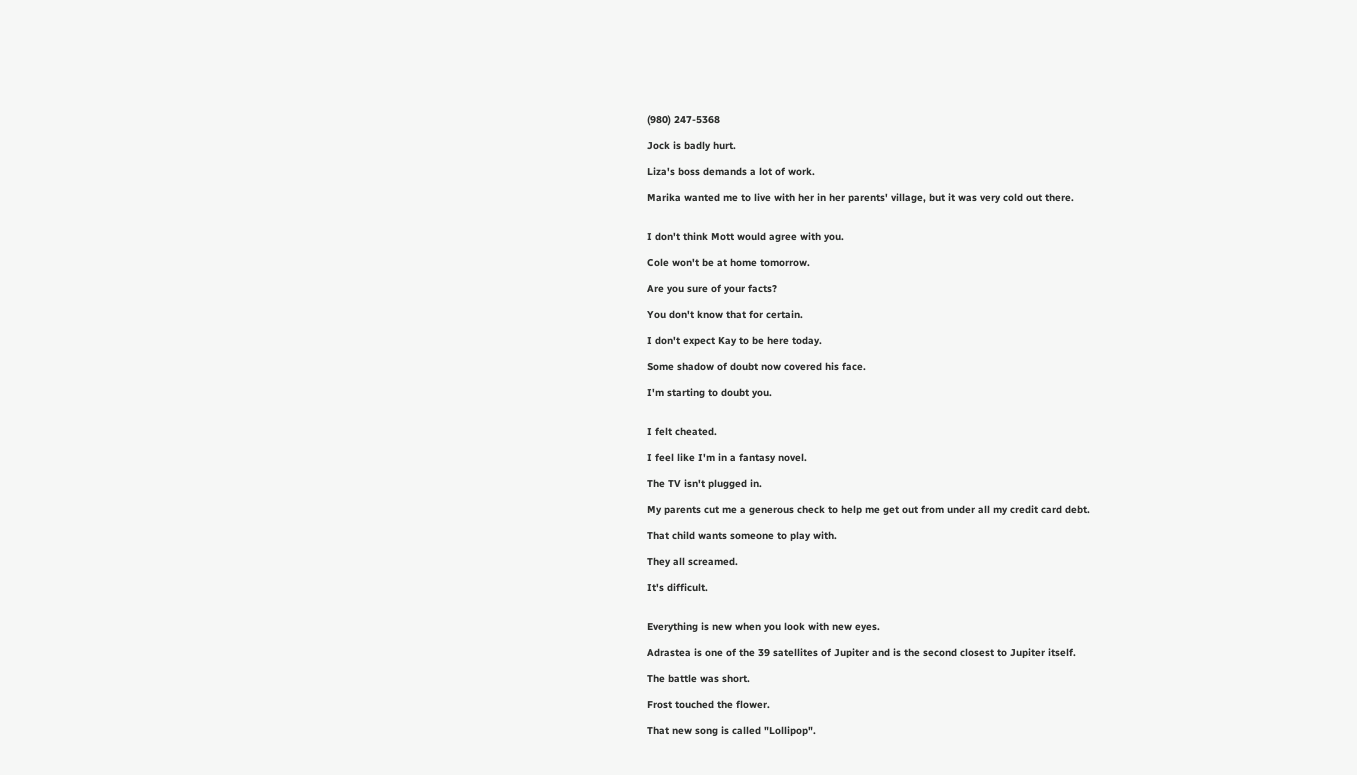(980) 247-5368

Jock is badly hurt.

Liza's boss demands a lot of work.

Marika wanted me to live with her in her parents' village, but it was very cold out there.


I don't think Mott would agree with you.

Cole won't be at home tomorrow.

Are you sure of your facts?

You don't know that for certain.

I don't expect Kay to be here today.

Some shadow of doubt now covered his face.

I'm starting to doubt you.


I felt cheated.

I feel like I'm in a fantasy novel.

The TV isn't plugged in.

My parents cut me a generous check to help me get out from under all my credit card debt.

That child wants someone to play with.

They all screamed.

It's difficult.


Everything is new when you look with new eyes.

Adrastea is one of the 39 satellites of Jupiter and is the second closest to Jupiter itself.

The battle was short.

Frost touched the flower.

That new song is called "Lollipop".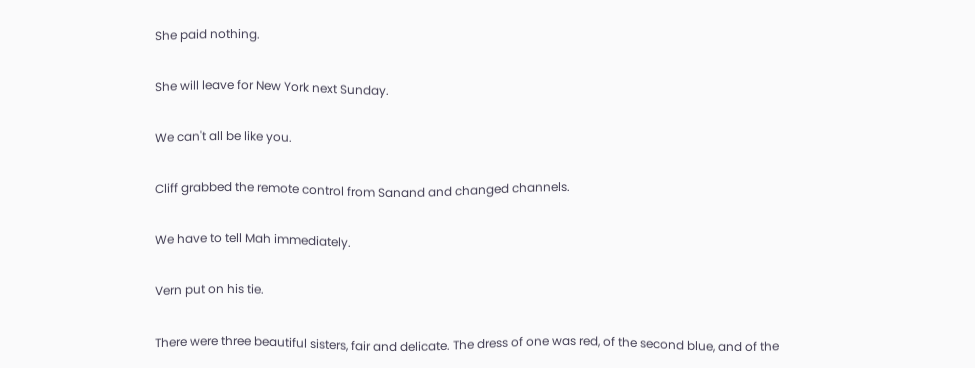She paid nothing.

She will leave for New York next Sunday.

We can't all be like you.

Cliff grabbed the remote control from Sanand and changed channels.

We have to tell Mah immediately.

Vern put on his tie.

There were three beautiful sisters, fair and delicate. The dress of one was red, of the second blue, and of the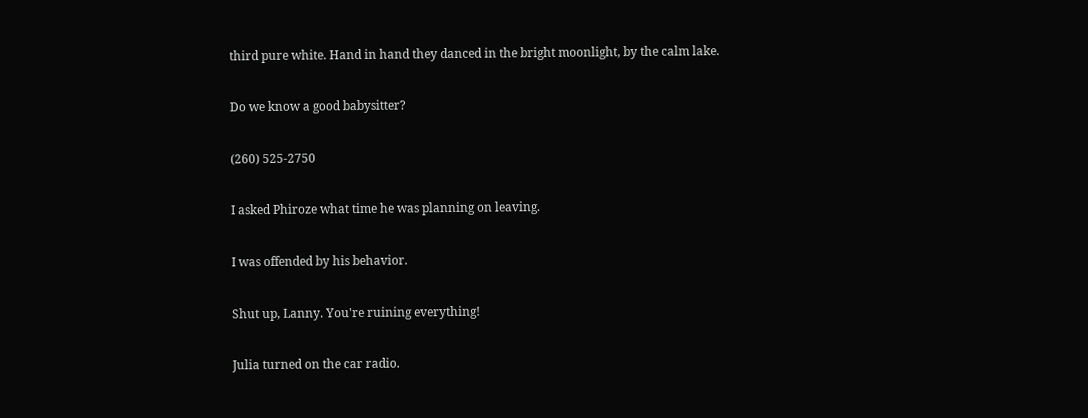third pure white. Hand in hand they danced in the bright moonlight, by the calm lake.

Do we know a good babysitter?

(260) 525-2750

I asked Phiroze what time he was planning on leaving.

I was offended by his behavior.

Shut up, Lanny. You're ruining everything!

Julia turned on the car radio.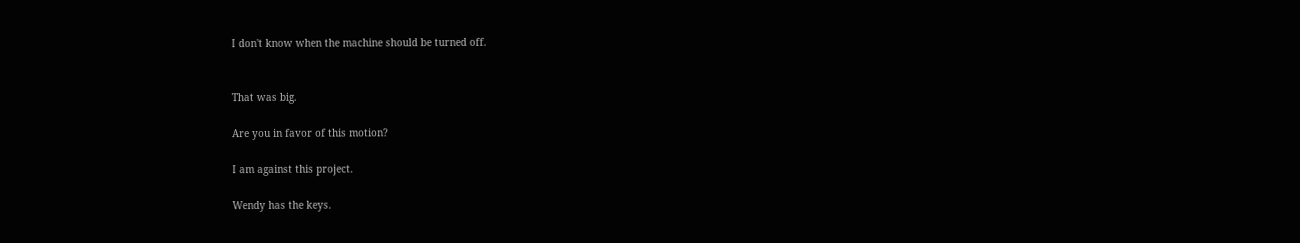I don't know when the machine should be turned off.


That was big.

Are you in favor of this motion?

I am against this project.

Wendy has the keys.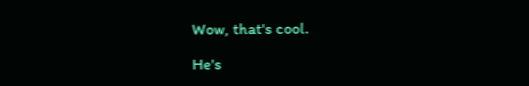Wow, that's cool.

He's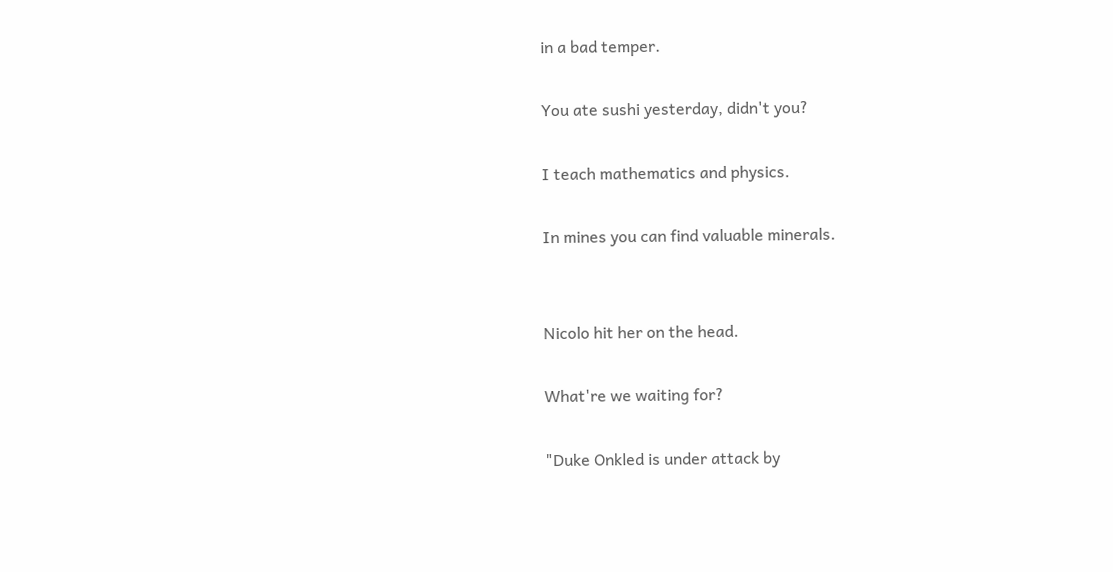in a bad temper.

You ate sushi yesterday, didn't you?

I teach mathematics and physics.

In mines you can find valuable minerals.


Nicolo hit her on the head.

What're we waiting for?

"Duke Onkled is under attack by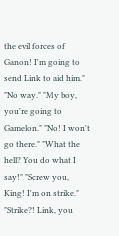the evil forces of Ganon! I'm going to send Link to aid him." "No way." "My boy, you're going to Gamelon." "No! I won't go there." "What the hell? You do what I say!" "Screw you, King! I'm on strike." "Strike?! Link, you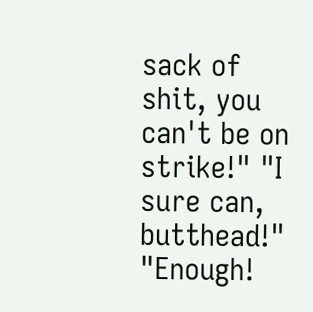sack of shit, you can't be on strike!" "I sure can, butthead!" "Enough!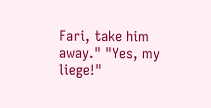Fari, take him away." "Yes, my liege!"